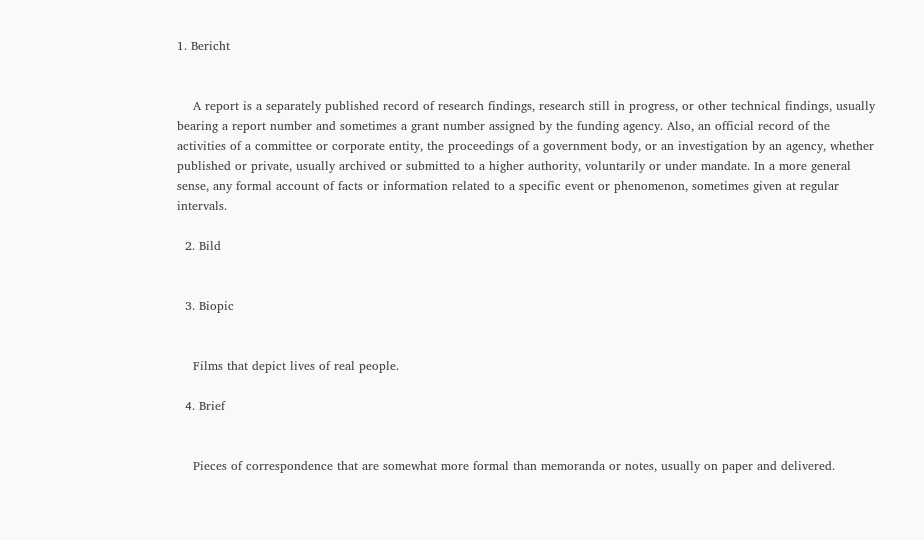1. Bericht


    A report is a separately published record of research findings, research still in progress, or other technical findings, usually bearing a report number and sometimes a grant number assigned by the funding agency. Also, an official record of the activities of a committee or corporate entity, the proceedings of a government body, or an investigation by an agency, whether published or private, usually archived or submitted to a higher authority, voluntarily or under mandate. In a more general sense, any formal account of facts or information related to a specific event or phenomenon, sometimes given at regular intervals.

  2. Bild


  3. Biopic


    Films that depict lives of real people.

  4. Brief


    Pieces of correspondence that are somewhat more formal than memoranda or notes, usually on paper and delivered.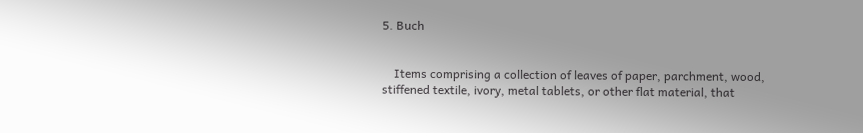5. Buch


    Items comprising a collection of leaves of paper, parchment, wood, stiffened textile, ivory, metal tablets, or other flat material, that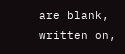are blank, written on,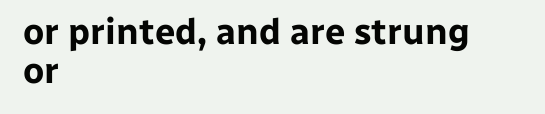or printed, and are strung or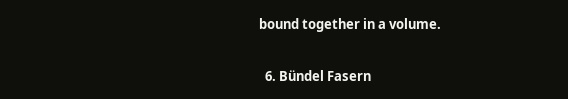bound together in a volume.

  6. Bündel Fasern